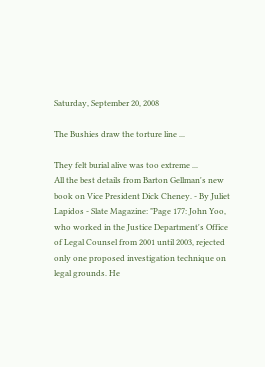Saturday, September 20, 2008

The Bushies draw the torture line ...

They felt burial alive was too extreme ...
All the best details from Barton Gellman's new book on Vice President Dick Cheney. - By Juliet Lapidos - Slate Magazine: "Page 177: John Yoo, who worked in the Justice Department's Office of Legal Counsel from 2001 until 2003, rejected only one proposed investigation technique on legal grounds. He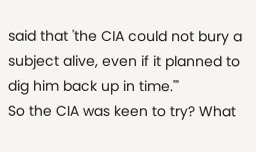said that 'the CIA could not bury a subject alive, even if it planned to dig him back up in time.'"
So the CIA was keen to try? What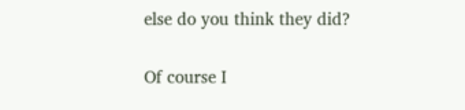else do you think they did?

Of course I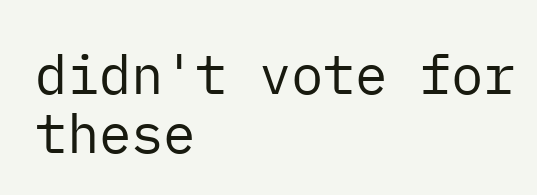didn't vote for these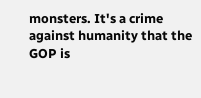monsters. It's a crime against humanity that the GOP is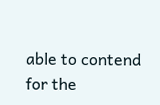able to contend for the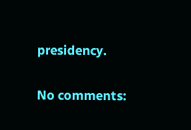presidency.

No comments: